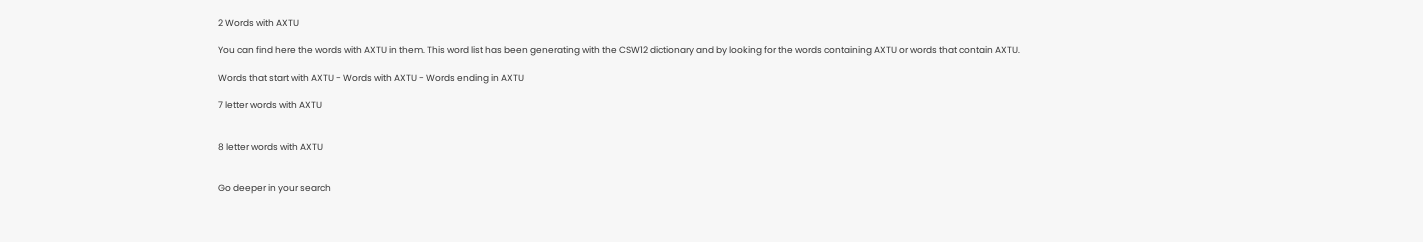2 Words with AXTU

You can find here the words with AXTU in them. This word list has been generating with the CSW12 dictionary and by looking for the words containing AXTU or words that contain AXTU.

Words that start with AXTU - Words with AXTU - Words ending in AXTU

7 letter words with AXTU


8 letter words with AXTU


Go deeper in your search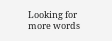Looking for more words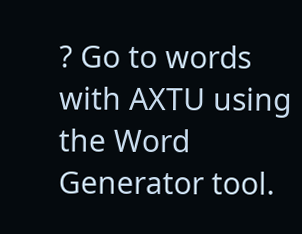? Go to words with AXTU using the Word Generator tool.